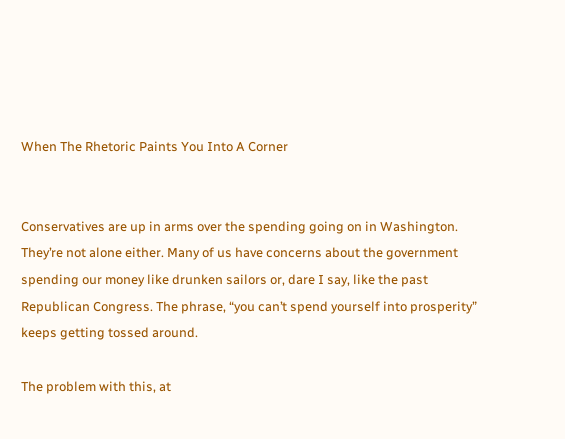When The Rhetoric Paints You Into A Corner


Conservatives are up in arms over the spending going on in Washington. They’re not alone either. Many of us have concerns about the government spending our money like drunken sailors or, dare I say, like the past Republican Congress. The phrase, “you can’t spend yourself into prosperity” keeps getting tossed around.

The problem with this, at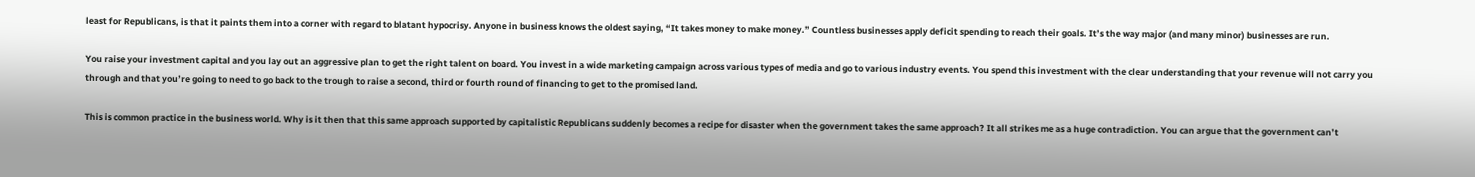least for Republicans, is that it paints them into a corner with regard to blatant hypocrisy. Anyone in business knows the oldest saying, “It takes money to make money.” Countless businesses apply deficit spending to reach their goals. It’s the way major (and many minor) businesses are run.

You raise your investment capital and you lay out an aggressive plan to get the right talent on board. You invest in a wide marketing campaign across various types of media and go to various industry events. You spend this investment with the clear understanding that your revenue will not carry you through and that you’re going to need to go back to the trough to raise a second, third or fourth round of financing to get to the promised land.

This is common practice in the business world. Why is it then that this same approach supported by capitalistic Republicans suddenly becomes a recipe for disaster when the government takes the same approach? It all strikes me as a huge contradiction. You can argue that the government can’t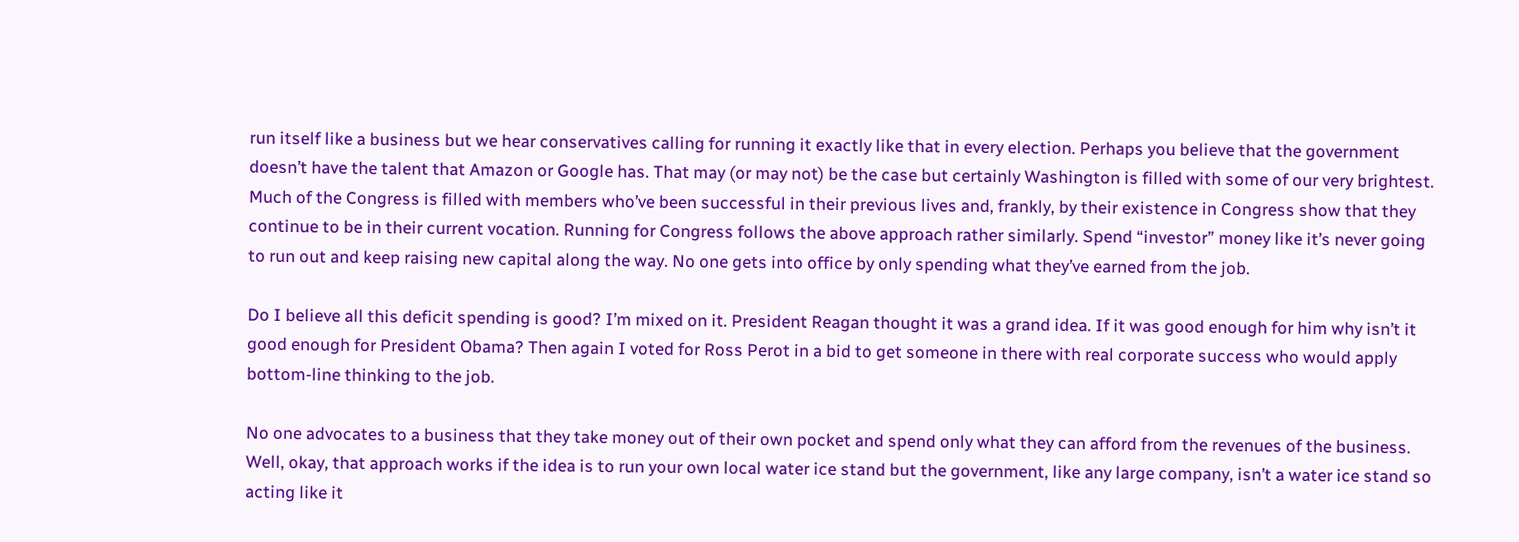run itself like a business but we hear conservatives calling for running it exactly like that in every election. Perhaps you believe that the government doesn’t have the talent that Amazon or Google has. That may (or may not) be the case but certainly Washington is filled with some of our very brightest. Much of the Congress is filled with members who’ve been successful in their previous lives and, frankly, by their existence in Congress show that they continue to be in their current vocation. Running for Congress follows the above approach rather similarly. Spend “investor” money like it’s never going to run out and keep raising new capital along the way. No one gets into office by only spending what they’ve earned from the job.

Do I believe all this deficit spending is good? I’m mixed on it. President Reagan thought it was a grand idea. If it was good enough for him why isn’t it good enough for President Obama? Then again I voted for Ross Perot in a bid to get someone in there with real corporate success who would apply bottom-line thinking to the job.

No one advocates to a business that they take money out of their own pocket and spend only what they can afford from the revenues of the business. Well, okay, that approach works if the idea is to run your own local water ice stand but the government, like any large company, isn’t a water ice stand so acting like it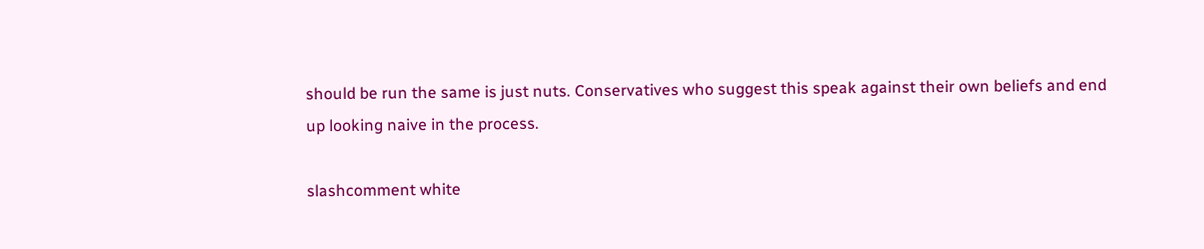should be run the same is just nuts. Conservatives who suggest this speak against their own beliefs and end up looking naive in the process.

slashcomment white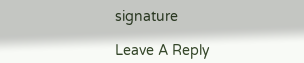signature

Leave A Reply